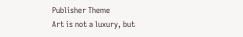Publisher Theme
Art is not a luxury, but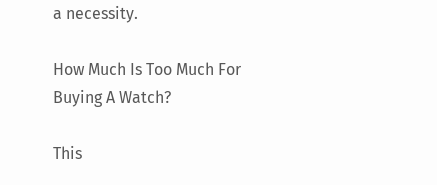a necessity.

How Much Is Too Much For Buying A Watch?

This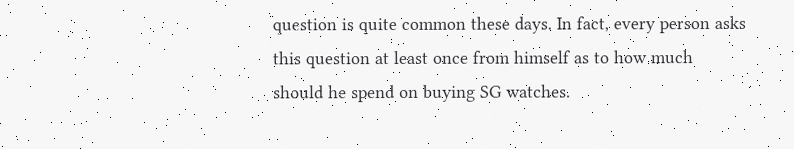question is quite common these days. In fact, every person asks this question at least once from himself as to how much should he spend on buying SG watches.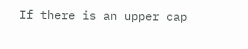If there is an upper cap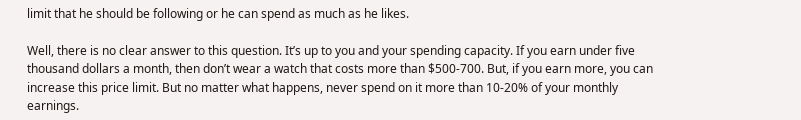limit that he should be following or he can spend as much as he likes.

Well, there is no clear answer to this question. It’s up to you and your spending capacity. If you earn under five thousand dollars a month, then don’t wear a watch that costs more than $500-700. But, if you earn more, you can increase this price limit. But no matter what happens, never spend on it more than 10-20% of your monthly earnings.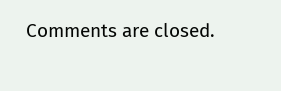Comments are closed.